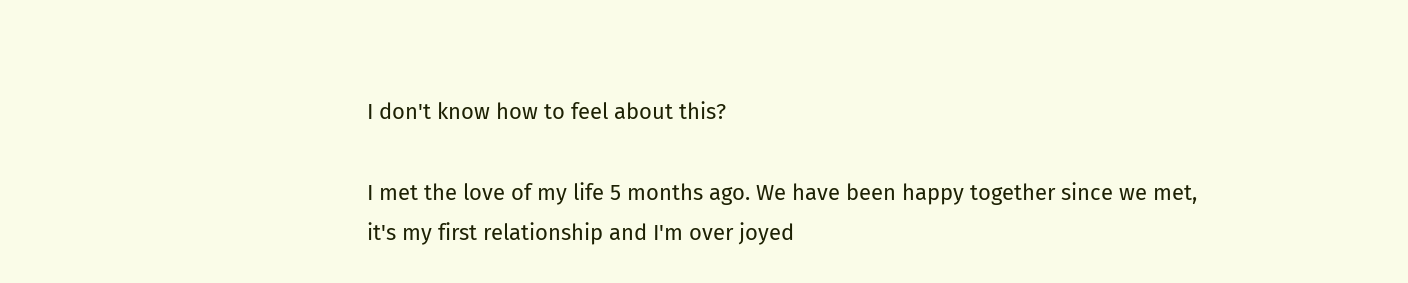I don't know how to feel about this?

I met the love of my life 5 months ago. We have been happy together since we met, it's my first relationship and I'm over joyed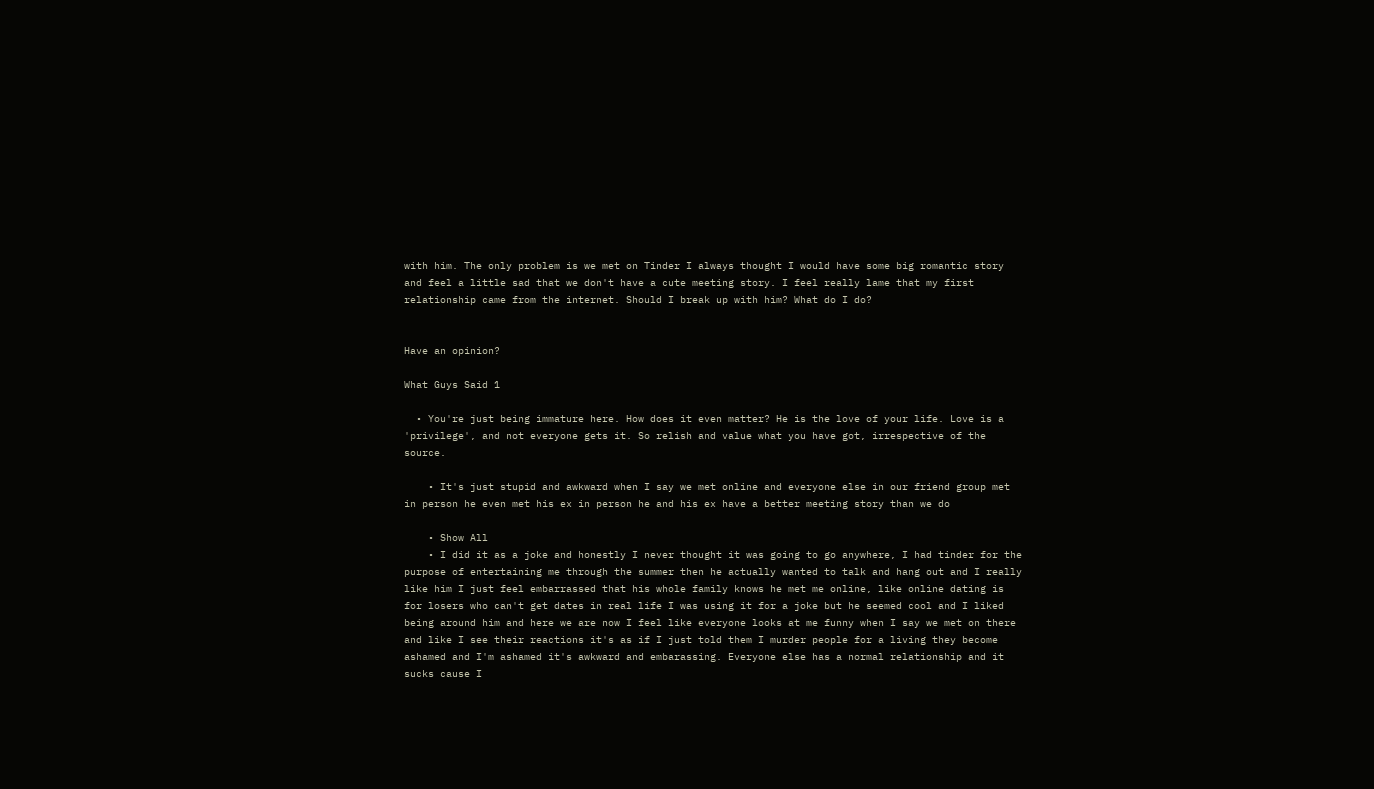with him. The only problem is we met on Tinder I always thought I would have some big romantic story and feel a little sad that we don't have a cute meeting story. I feel really lame that my first relationship came from the internet. Should I break up with him? What do I do?


Have an opinion?

What Guys Said 1

  • You're just being immature here. How does it even matter? He is the love of your life. Love is a 'privilege', and not everyone gets it. So relish and value what you have got, irrespective of the source.

    • It's just stupid and awkward when I say we met online and everyone else in our friend group met in person he even met his ex in person he and his ex have a better meeting story than we do

    • Show All
    • I did it as a joke and honestly I never thought it was going to go anywhere, I had tinder for the purpose of entertaining me through the summer then he actually wanted to talk and hang out and I really like him I just feel embarrassed that his whole family knows he met me online, like online dating is for losers who can't get dates in real life I was using it for a joke but he seemed cool and I liked being around him and here we are now I feel like everyone looks at me funny when I say we met on there and like I see their reactions it's as if I just told them I murder people for a living they become ashamed and I'm ashamed it's awkward and embarassing. Everyone else has a normal relationship and it sucks cause I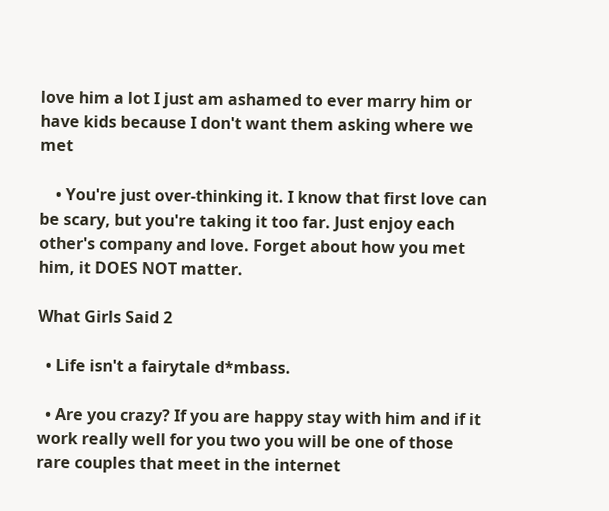love him a lot I just am ashamed to ever marry him or have kids because I don't want them asking where we met

    • You're just over-thinking it. I know that first love can be scary, but you're taking it too far. Just enjoy each other's company and love. Forget about how you met him, it DOES NOT matter.

What Girls Said 2

  • Life isn't a fairytale d*mbass.

  • Are you crazy? If you are happy stay with him and if it work really well for you two you will be one of those rare couples that meet in the internet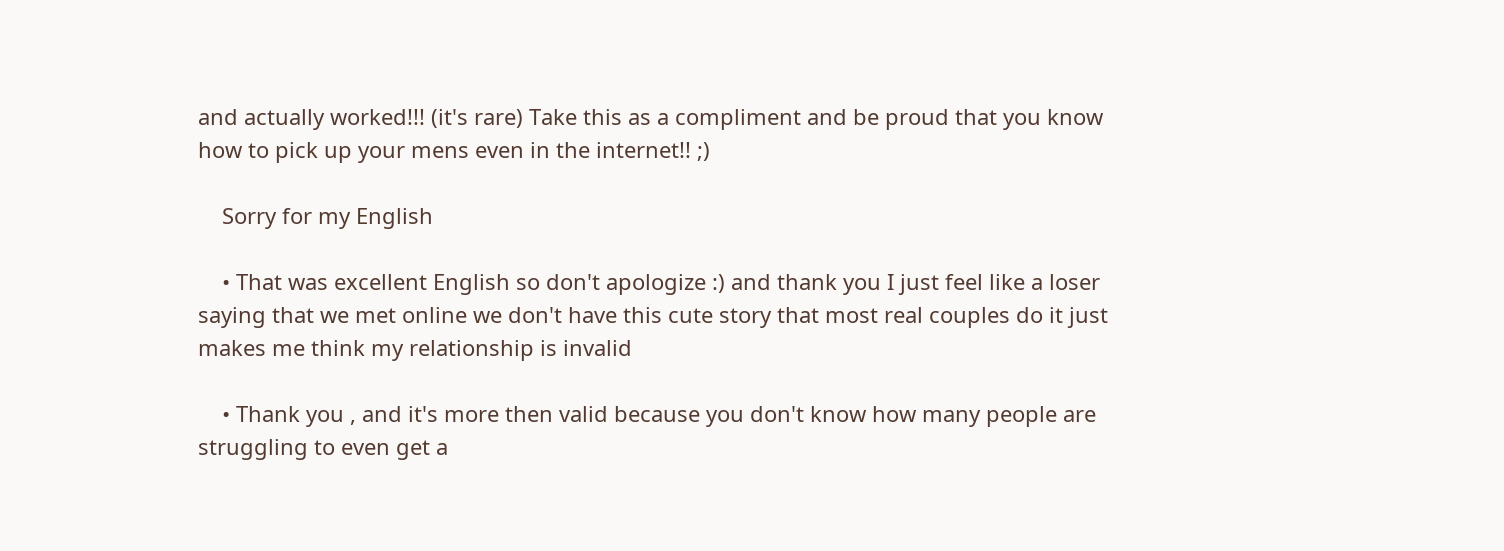and actually worked!!! (it's rare) Take this as a compliment and be proud that you know how to pick up your mens even in the internet!! ;)

    Sorry for my English

    • That was excellent English so don't apologize :) and thank you I just feel like a loser saying that we met online we don't have this cute story that most real couples do it just makes me think my relationship is invalid

    • Thank you , and it's more then valid because you don't know how many people are struggling to even get a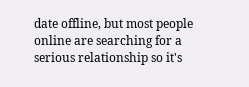date offline, but most people online are searching for a serious relationship so it's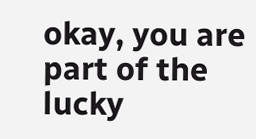okay, you are part of the lucky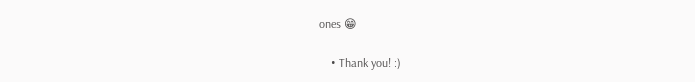ones 😁

    • Thank you! :)